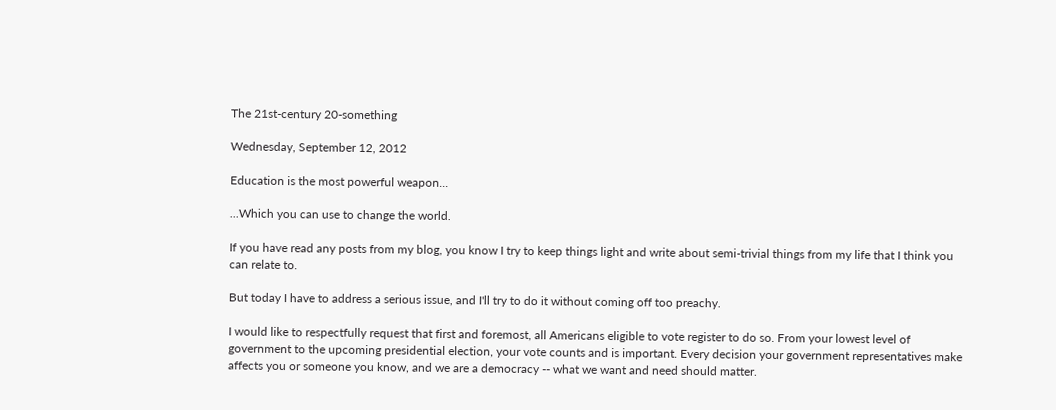The 21st-century 20-something

Wednesday, September 12, 2012

Education is the most powerful weapon...

...Which you can use to change the world.

If you have read any posts from my blog, you know I try to keep things light and write about semi-trivial things from my life that I think you can relate to.

But today I have to address a serious issue, and I'll try to do it without coming off too preachy.

I would like to respectfully request that first and foremost, all Americans eligible to vote register to do so. From your lowest level of government to the upcoming presidential election, your vote counts and is important. Every decision your government representatives make affects you or someone you know, and we are a democracy -- what we want and need should matter.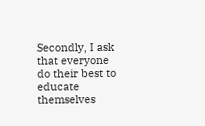Secondly, I ask that everyone do their best to educate themselves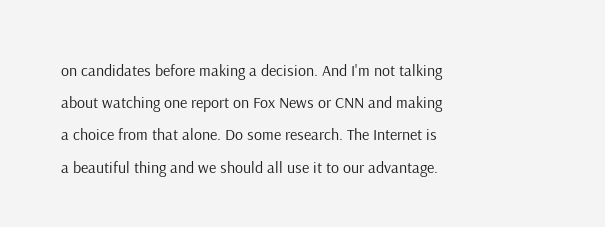on candidates before making a decision. And I'm not talking about watching one report on Fox News or CNN and making a choice from that alone. Do some research. The Internet is a beautiful thing and we should all use it to our advantage.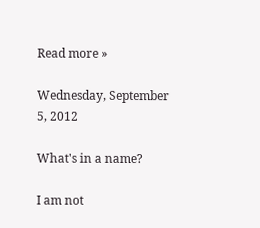Read more »

Wednesday, September 5, 2012

What's in a name?

I am not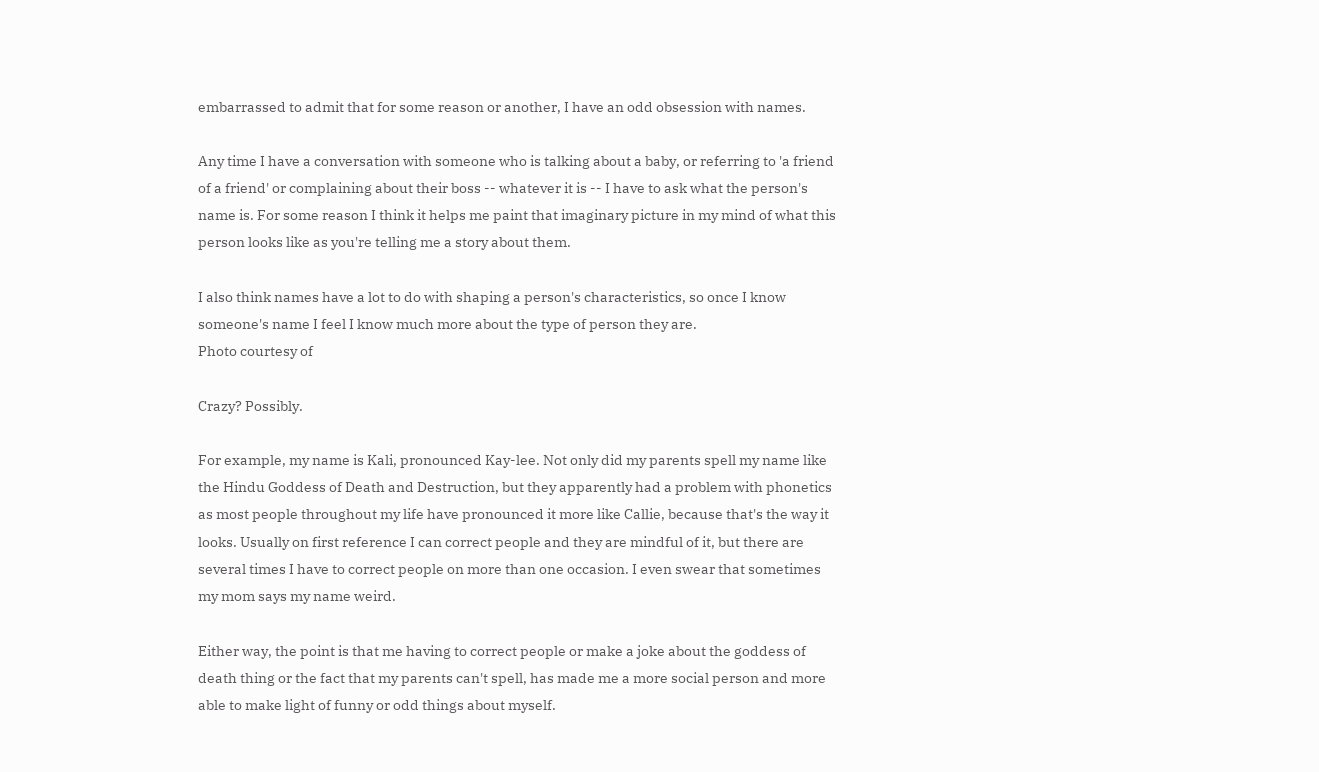embarrassed to admit that for some reason or another, I have an odd obsession with names.

Any time I have a conversation with someone who is talking about a baby, or referring to 'a friend of a friend' or complaining about their boss -- whatever it is -- I have to ask what the person's name is. For some reason I think it helps me paint that imaginary picture in my mind of what this person looks like as you're telling me a story about them.

I also think names have a lot to do with shaping a person's characteristics, so once I know someone's name I feel I know much more about the type of person they are.
Photo courtesy of

Crazy? Possibly.

For example, my name is Kali, pronounced Kay-lee. Not only did my parents spell my name like the Hindu Goddess of Death and Destruction, but they apparently had a problem with phonetics as most people throughout my life have pronounced it more like Callie, because that's the way it looks. Usually on first reference I can correct people and they are mindful of it, but there are several times I have to correct people on more than one occasion. I even swear that sometimes my mom says my name weird.

Either way, the point is that me having to correct people or make a joke about the goddess of death thing or the fact that my parents can't spell, has made me a more social person and more able to make light of funny or odd things about myself.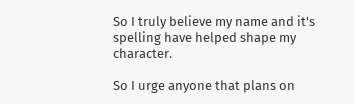So I truly believe my name and it's spelling have helped shape my character.

So I urge anyone that plans on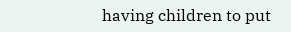having children to put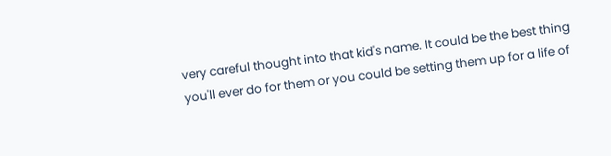very careful thought into that kid's name. It could be the best thing you'll ever do for them or you could be setting them up for a life of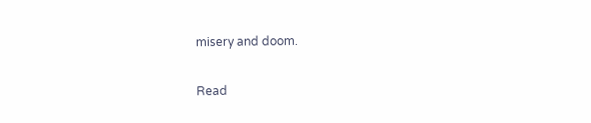misery and doom.

Read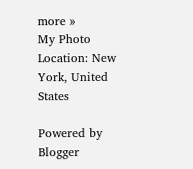more »
My Photo
Location: New York, United States

Powered by Blogger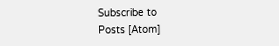Subscribe to
Posts [Atom]